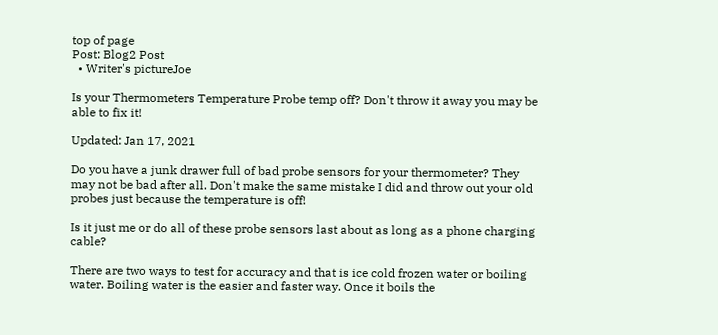top of page
Post: Blog2 Post
  • Writer's pictureJoe

Is your Thermometers Temperature Probe temp off? Don't throw it away you may be able to fix it!

Updated: Jan 17, 2021

Do you have a junk drawer full of bad probe sensors for your thermometer? They may not be bad after all. Don't make the same mistake I did and throw out your old probes just because the temperature is off!

Is it just me or do all of these probe sensors last about as long as a phone charging cable?

There are two ways to test for accuracy and that is ice cold frozen water or boiling water. Boiling water is the easier and faster way. Once it boils the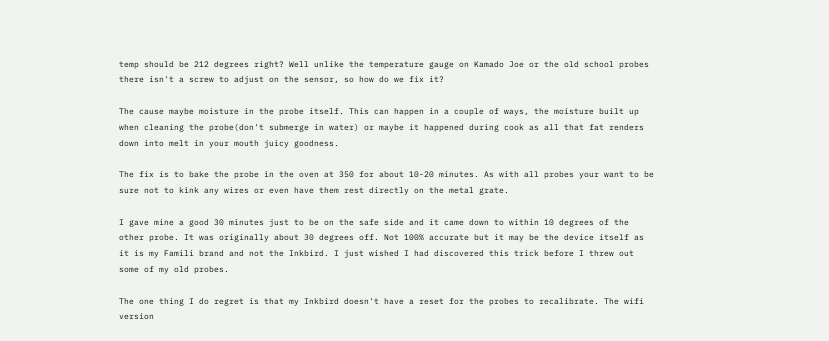temp should be 212 degrees right? Well unlike the temperature gauge on Kamado Joe or the old school probes there isn't a screw to adjust on the sensor, so how do we fix it?

The cause maybe moisture in the probe itself. This can happen in a couple of ways, the moisture built up when cleaning the probe(don't submerge in water) or maybe it happened during cook as all that fat renders down into melt in your mouth juicy goodness.

The fix is to bake the probe in the oven at 350 for about 10-20 minutes. As with all probes your want to be sure not to kink any wires or even have them rest directly on the metal grate.

I gave mine a good 30 minutes just to be on the safe side and it came down to within 10 degrees of the other probe. It was originally about 30 degrees off. Not 100% accurate but it may be the device itself as it is my Famili brand and not the Inkbird. I just wished I had discovered this trick before I threw out some of my old probes.

The one thing I do regret is that my Inkbird doesn't have a reset for the probes to recalibrate. The wifi version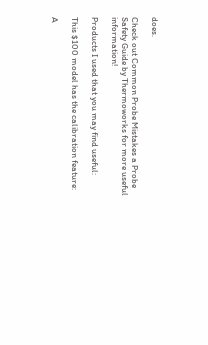does.

Check out Common Probe Mistakes a Probe Safety Guide by Thermoworks for more useful information!

Products I used that you may find useful:

This $100 model has the calibration feature:

A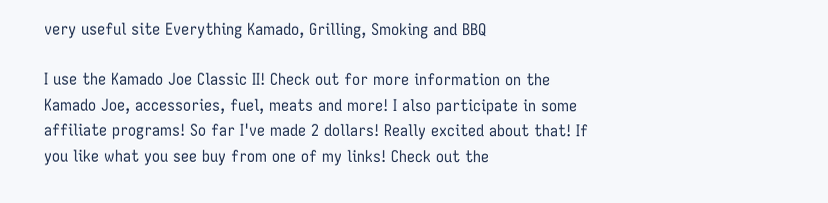very useful site Everything Kamado, Grilling, Smoking and BBQ

I use the Kamado Joe Classic II! Check out for more information on the Kamado Joe, accessories, fuel, meats and more! I also participate in some affiliate programs! So far I've made 2 dollars! Really excited about that! If you like what you see buy from one of my links! Check out the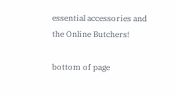essential accessories and the Online Butchers!

bottom of page